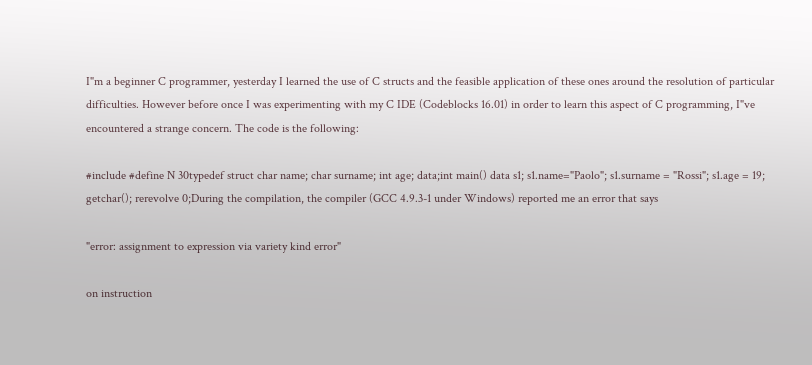I"m a beginner C programmer, yesterday I learned the use of C structs and the feasible application of these ones around the resolution of particular difficulties. However before once I was experimenting with my C IDE (Codeblocks 16.01) in order to learn this aspect of C programming, I"ve encountered a strange concern. The code is the following:

#include #define N 30typedef struct char name; char surname; int age; data;int main() data s1; s1.name="Paolo"; s1.surname = "Rossi"; s1.age = 19; getchar(); rerevolve 0;During the compilation, the compiler (GCC 4.9.3-1 under Windows) reported me an error that says

"error: assignment to expression via variety kind error"

on instruction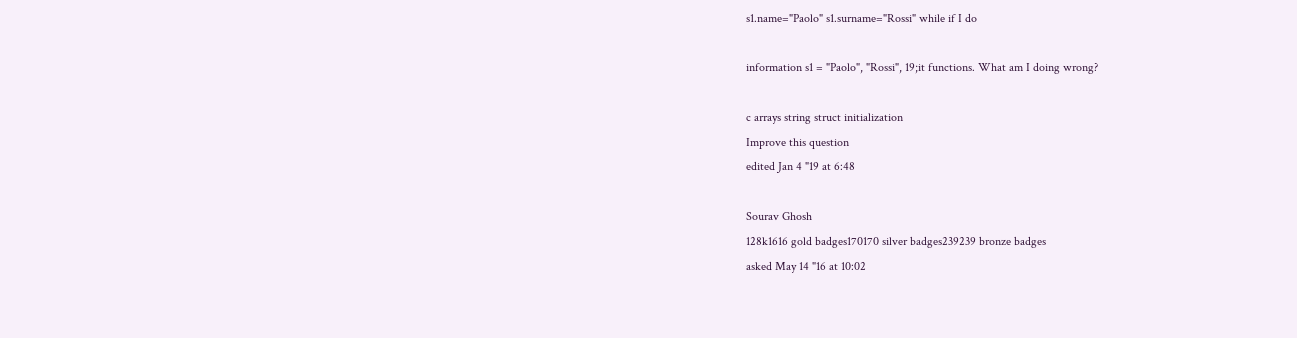s1.name="Paolo" s1.surname="Rossi" while if I do

information s1 = "Paolo", "Rossi", 19;it functions. What am I doing wrong?

c arrays string struct initialization
Improve this question
edited Jan 4 "19 at 6:48

Sourav Ghosh
128k1616 gold badges170170 silver badges239239 bronze badges
asked May 14 "16 at 10:02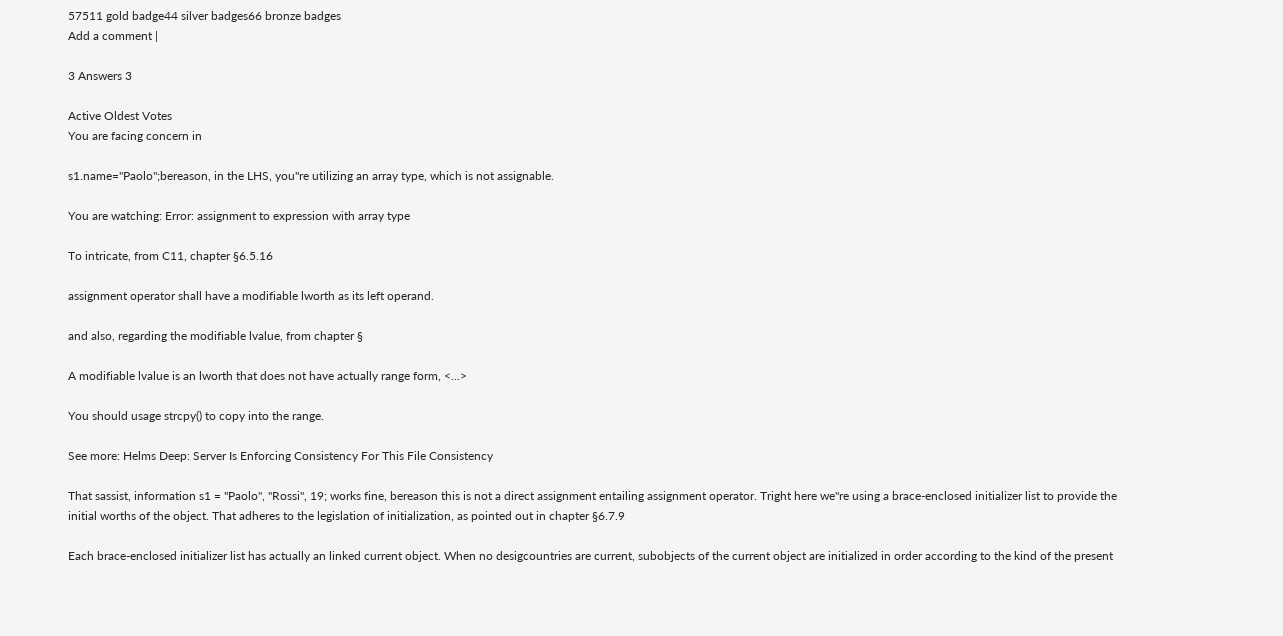57511 gold badge44 silver badges66 bronze badges
Add a comment |

3 Answers 3

Active Oldest Votes
You are facing concern in

s1.name="Paolo";bereason, in the LHS, you"re utilizing an array type, which is not assignable.

You are watching: Error: assignment to expression with array type

To intricate, from C11, chapter §6.5.16

assignment operator shall have a modifiable lworth as its left operand.

and also, regarding the modifiable lvalue, from chapter §

A modifiable lvalue is an lworth that does not have actually range form, <...>

You should usage strcpy() to copy into the range.

See more: Helms Deep: Server Is Enforcing Consistency For This File Consistency

That sassist, information s1 = "Paolo", "Rossi", 19; works fine, bereason this is not a direct assignment entailing assignment operator. Tright here we"re using a brace-enclosed initializer list to provide the initial worths of the object. That adheres to the legislation of initialization, as pointed out in chapter §6.7.9

Each brace-enclosed initializer list has actually an linked current object. When no desigcountries are current, subobjects of the current object are initialized in order according to the kind of the present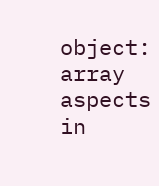object: array aspects in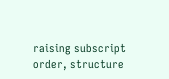raising subscript order, structure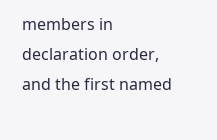members in declaration order, and the first named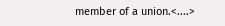member of a union.<....>